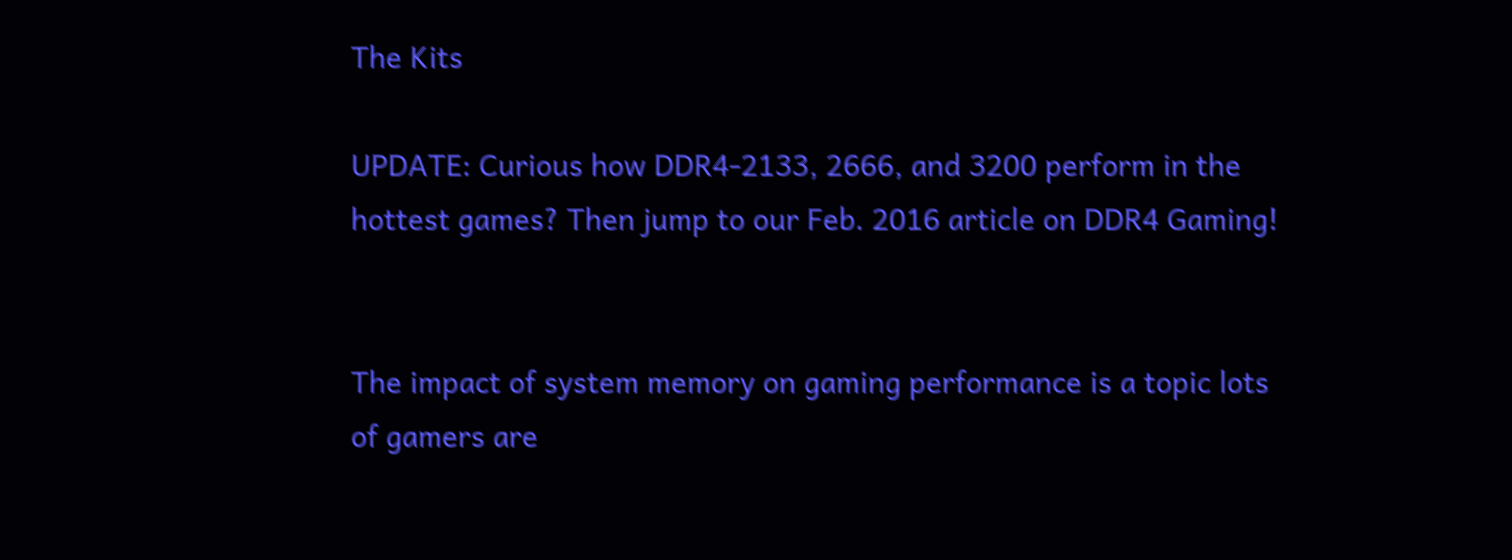The Kits

UPDATE: Curious how DDR4-2133, 2666, and 3200 perform in the hottest games? Then jump to our Feb. 2016 article on DDR4 Gaming!


The impact of system memory on gaming performance is a topic lots of gamers are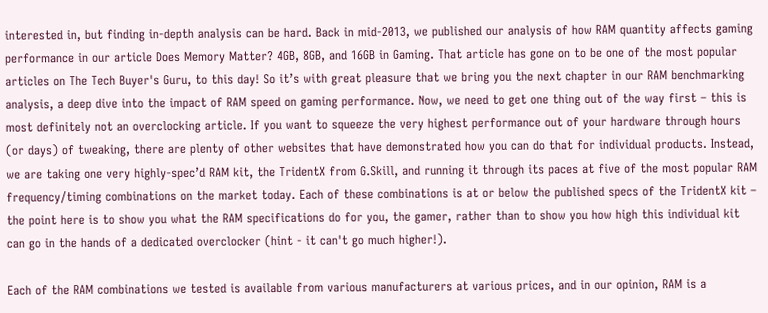interested in, but finding in-depth analysis can be hard. Back in mid-2013, we published our analysis of how RAM quantity affects gaming performance in our article Does Memory Matter? 4GB, 8GB, and 16GB in Gaming. That article has gone on to be one of the most popular articles on The Tech Buyer's Guru, to this day! So it’s with great pleasure that we bring you the next chapter in our RAM benchmarking analysis, a deep dive into the impact of RAM speed on gaming performance. Now, we need to get one thing out of the way first – this is most definitely not an overclocking article. If you want to squeeze the very highest performance out of your hardware through hours (or days) of tweaking, there are plenty of other websites that have demonstrated how you can do that for individual products. Instead, we are taking one very highly-spec’d RAM kit, the TridentX from G.Skill, and running it through its paces at five of the most popular RAM frequency/timing combinations on the market today. Each of these combinations is at or below the published specs of the TridentX kit – the point here is to show you what the RAM specifications do for you, the gamer, rather than to show you how high this individual kit can go in the hands of a dedicated overclocker (hint - it can't go much higher!).

Each of the RAM combinations we tested is available from various manufacturers at various prices, and in our opinion, RAM is a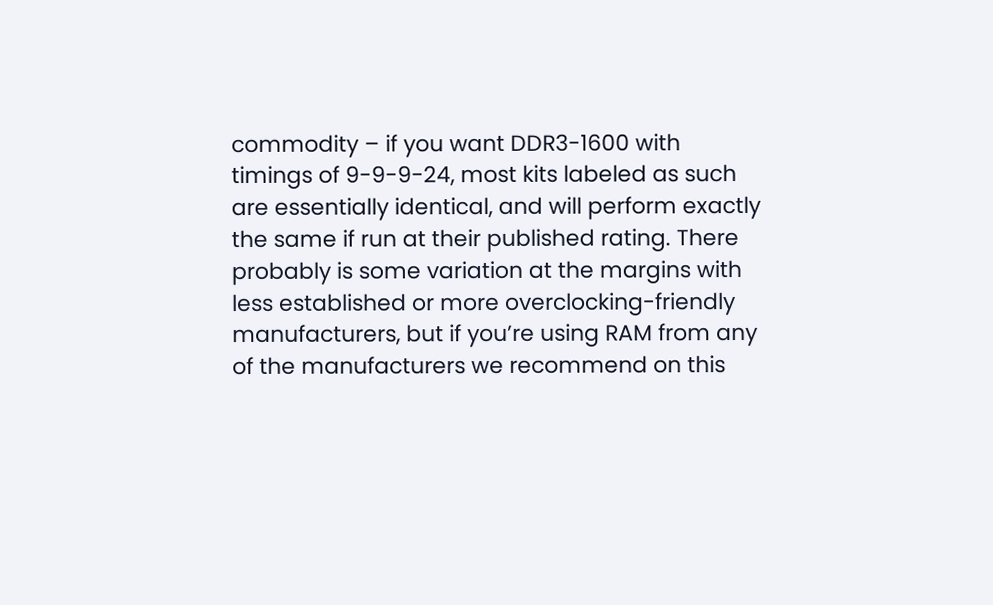commodity – if you want DDR3-1600 with timings of 9-9-9-24, most kits labeled as such are essentially identical, and will perform exactly the same if run at their published rating. There probably is some variation at the margins with less established or more overclocking-friendly manufacturers, but if you’re using RAM from any of the manufacturers we recommend on this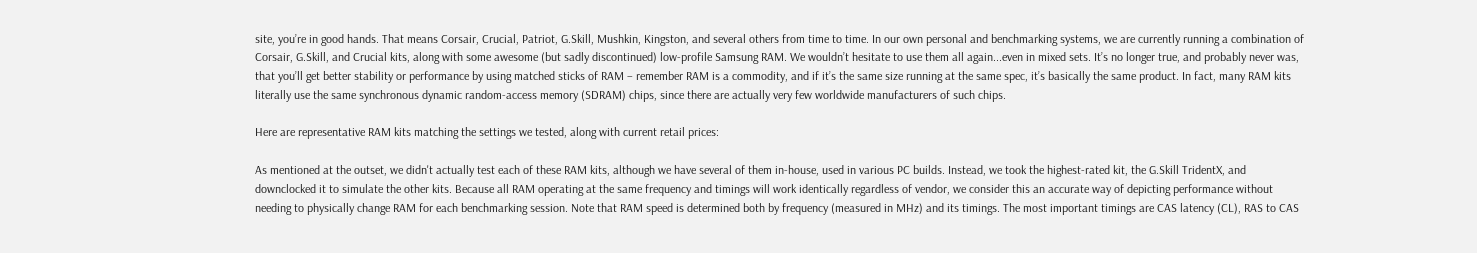site, you’re in good hands. That means Corsair, Crucial, Patriot, G.Skill, Mushkin, Kingston, and several others from time to time. In our own personal and benchmarking systems, we are currently running a combination of Corsair, G.Skill, and Crucial kits, along with some awesome (but sadly discontinued) low-profile Samsung RAM. We wouldn’t hesitate to use them all again...even in mixed sets. It’s no longer true, and probably never was, that you’ll get better stability or performance by using matched sticks of RAM – remember RAM is a commodity, and if it’s the same size running at the same spec, it’s basically the same product. In fact, many RAM kits literally use the same synchronous dynamic random-access memory (SDRAM) chips, since there are actually very few worldwide manufacturers of such chips.

Here are representative RAM kits matching the settings we tested, along with current retail prices:

As mentioned at the outset, we didn't actually test each of these RAM kits, although we have several of them in-house, used in various PC builds. Instead, we took the highest-rated kit, the G.Skill TridentX, and downclocked it to simulate the other kits. Because all RAM operating at the same frequency and timings will work identically regardless of vendor, we consider this an accurate way of depicting performance without needing to physically change RAM for each benchmarking session. Note that RAM speed is determined both by frequency (measured in MHz) and its timings. The most important timings are CAS latency (CL), RAS to CAS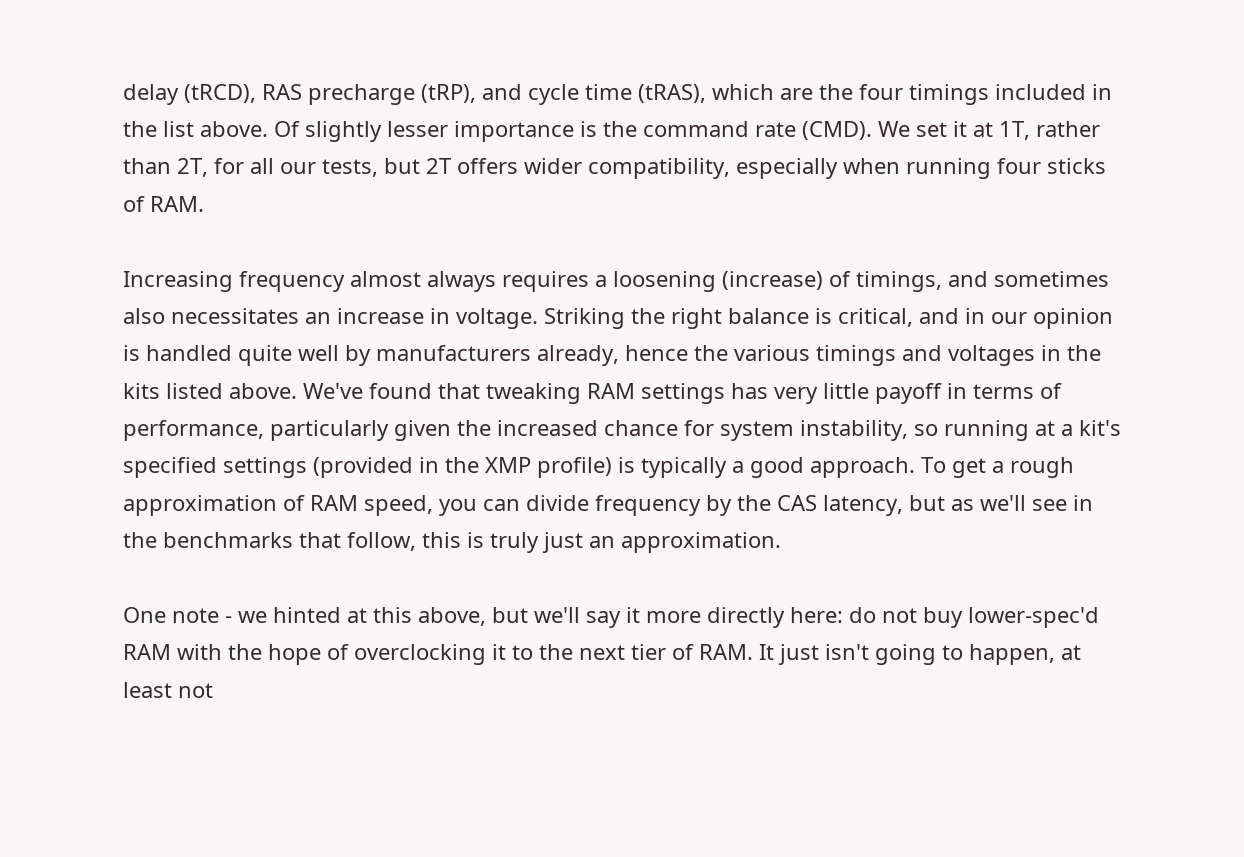delay (tRCD), RAS precharge (tRP), and cycle time (tRAS), which are the four timings included in the list above. Of slightly lesser importance is the command rate (CMD). We set it at 1T, rather than 2T, for all our tests, but 2T offers wider compatibility, especially when running four sticks of RAM.

Increasing frequency almost always requires a loosening (increase) of timings, and sometimes also necessitates an increase in voltage. Striking the right balance is critical, and in our opinion is handled quite well by manufacturers already, hence the various timings and voltages in the kits listed above. We've found that tweaking RAM settings has very little payoff in terms of performance, particularly given the increased chance for system instability, so running at a kit's specified settings (provided in the XMP profile) is typically a good approach. To get a rough approximation of RAM speed, you can divide frequency by the CAS latency, but as we'll see in the benchmarks that follow, this is truly just an approximation.

One note - we hinted at this above, but we'll say it more directly here: do not buy lower-spec'd RAM with the hope of overclocking it to the next tier of RAM. It just isn't going to happen, at least not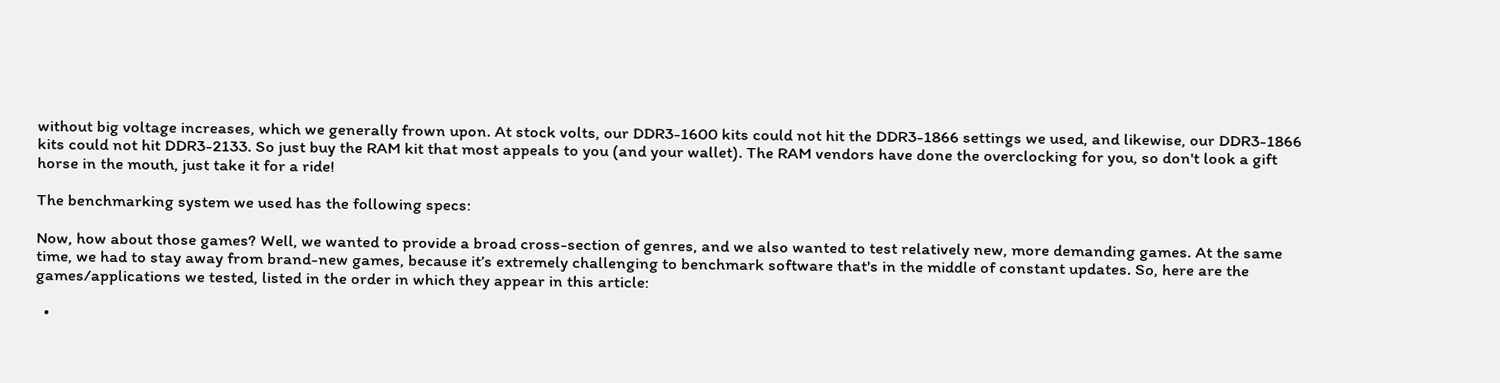without big voltage increases, which we generally frown upon. At stock volts, our DDR3-1600 kits could not hit the DDR3-1866 settings we used, and likewise, our DDR3-1866 kits could not hit DDR3-2133. So just buy the RAM kit that most appeals to you (and your wallet). The RAM vendors have done the overclocking for you, so don't look a gift horse in the mouth, just take it for a ride!

The benchmarking system we used has the following specs:

Now, how about those games? Well, we wanted to provide a broad cross-section of genres, and we also wanted to test relatively new, more demanding games. At the same time, we had to stay away from brand-new games, because it’s extremely challenging to benchmark software that's in the middle of constant updates. So, here are the games/applications we tested, listed in the order in which they appear in this article:

  •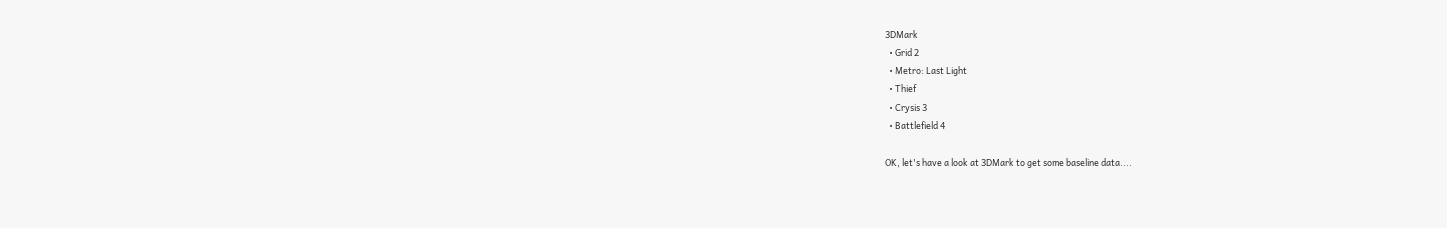3DMark
  • Grid 2
  • Metro: Last Light
  • Thief
  • Crysis 3
  • Battlefield 4

OK, let's have a look at 3DMark to get some baseline data....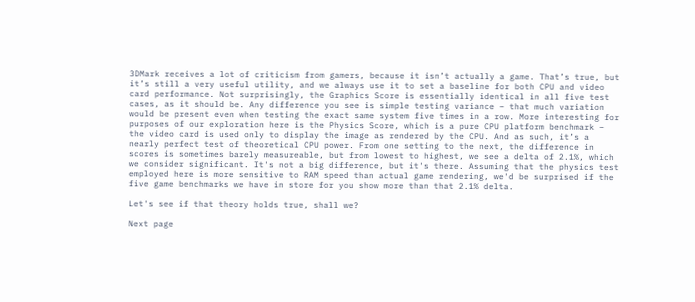3DMark receives a lot of criticism from gamers, because it isn’t actually a game. That’s true, but it’s still a very useful utility, and we always use it to set a baseline for both CPU and video card performance. Not surprisingly, the Graphics Score is essentially identical in all five test cases, as it should be. Any difference you see is simple testing variance – that much variation would be present even when testing the exact same system five times in a row. More interesting for purposes of our exploration here is the Physics Score, which is a pure CPU platform benchmark – the video card is used only to display the image as rendered by the CPU. And as such, it’s a nearly perfect test of theoretical CPU power. From one setting to the next, the difference in scores is sometimes barely measureable, but from lowest to highest, we see a delta of 2.1%, which we consider significant. It's not a big difference, but it's there. Assuming that the physics test employed here is more sensitive to RAM speed than actual game rendering, we'd be surprised if the five game benchmarks we have in store for you show more than that 2.1% delta.

Let's see if that theory holds true, shall we?

Next page